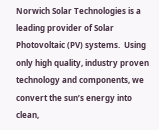Norwich Solar Technologies is a leading provider of Solar Photovoltaic (PV) systems.  Using only high quality, industry proven technology and components, we convert the sun’s energy into clean,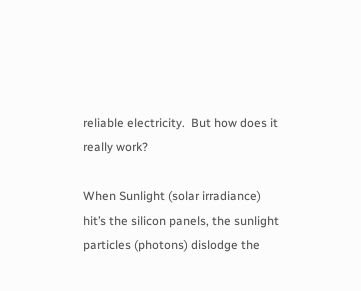reliable electricity.  But how does it really work?

When Sunlight (solar irradiance) hit’s the silicon panels, the sunlight particles (photons) dislodge the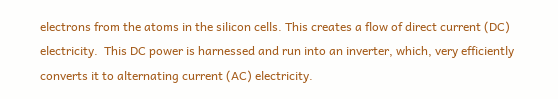electrons from the atoms in the silicon cells. This creates a flow of direct current (DC) electricity.  This DC power is harnessed and run into an inverter, which, very efficiently converts it to alternating current (AC) electricity.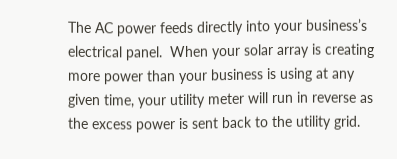The AC power feeds directly into your business’s electrical panel.  When your solar array is creating more power than your business is using at any given time, your utility meter will run in reverse as the excess power is sent back to the utility grid.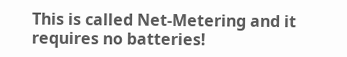This is called Net-Metering and it requires no batteries!